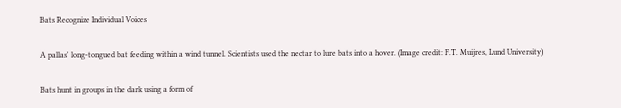Bats Recognize Individual Voices

A pallas' long-tongued bat feeding within a wind tunnel. Scientists used the nectar to lure bats into a hover. (Image credit: F.T. Muijres, Lund University)

Bats hunt in groups in the dark using a form of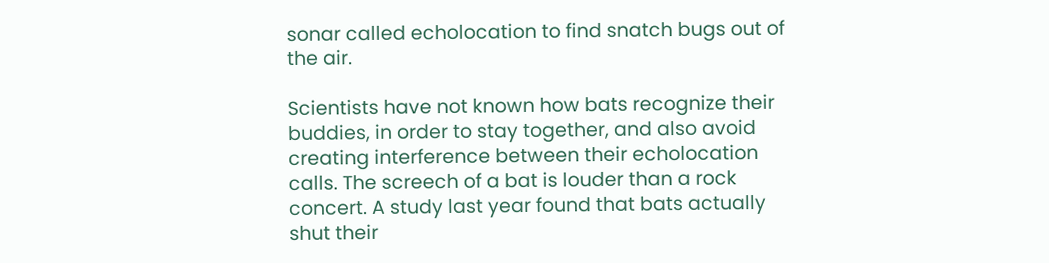sonar called echolocation to find snatch bugs out of the air.

Scientists have not known how bats recognize their buddies, in order to stay together, and also avoid creating interference between their echolocation calls. The screech of a bat is louder than a rock concert. A study last year found that bats actually shut their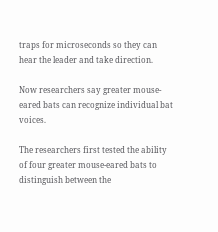traps for microseconds so they can hear the leader and take direction.

Now researchers say greater mouse-eared bats can recognize individual bat voices.

The researchers first tested the ability of four greater mouse-eared bats to distinguish between the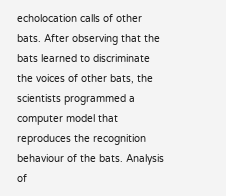echolocation calls of other bats. After observing that the bats learned to discriminate the voices of other bats, the scientists programmed a computer model that reproduces the recognition behaviour of the bats. Analysis of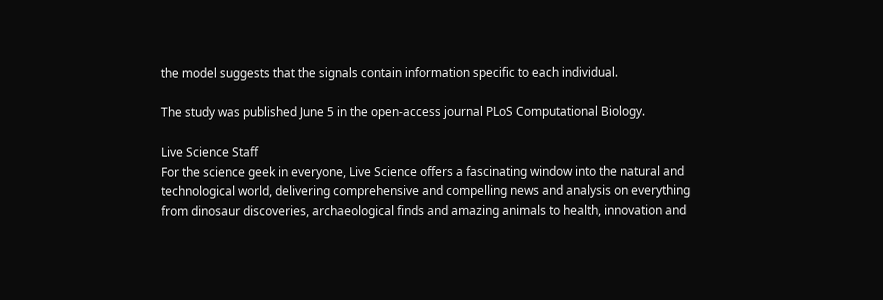the model suggests that the signals contain information specific to each individual.

The study was published June 5 in the open-access journal PLoS Computational Biology.

Live Science Staff
For the science geek in everyone, Live Science offers a fascinating window into the natural and technological world, delivering comprehensive and compelling news and analysis on everything from dinosaur discoveries, archaeological finds and amazing animals to health, innovation and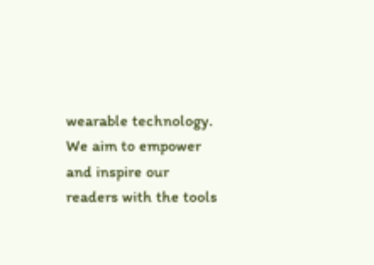wearable technology. We aim to empower and inspire our readers with the tools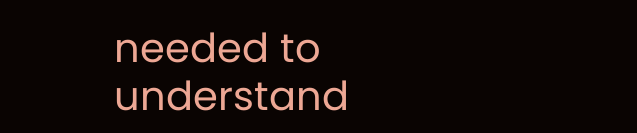needed to understand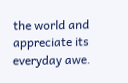the world and appreciate its everyday awe.